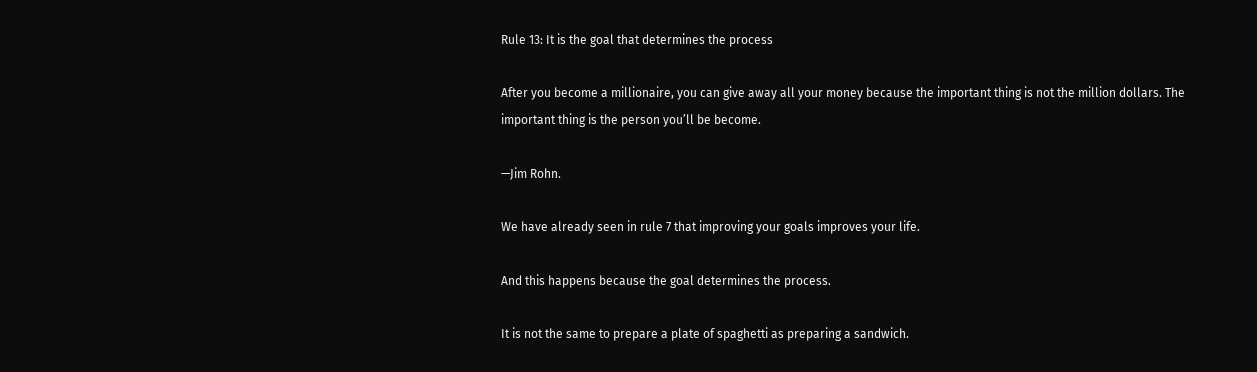Rule 13: It is the goal that determines the process

After you become a millionaire, you can give away all your money because the important thing is not the million dollars. The important thing is the person you’ll be become.

—Jim Rohn.

We have already seen in rule 7 that improving your goals improves your life.

And this happens because the goal determines the process.

It is not the same to prepare a plate of spaghetti as preparing a sandwich.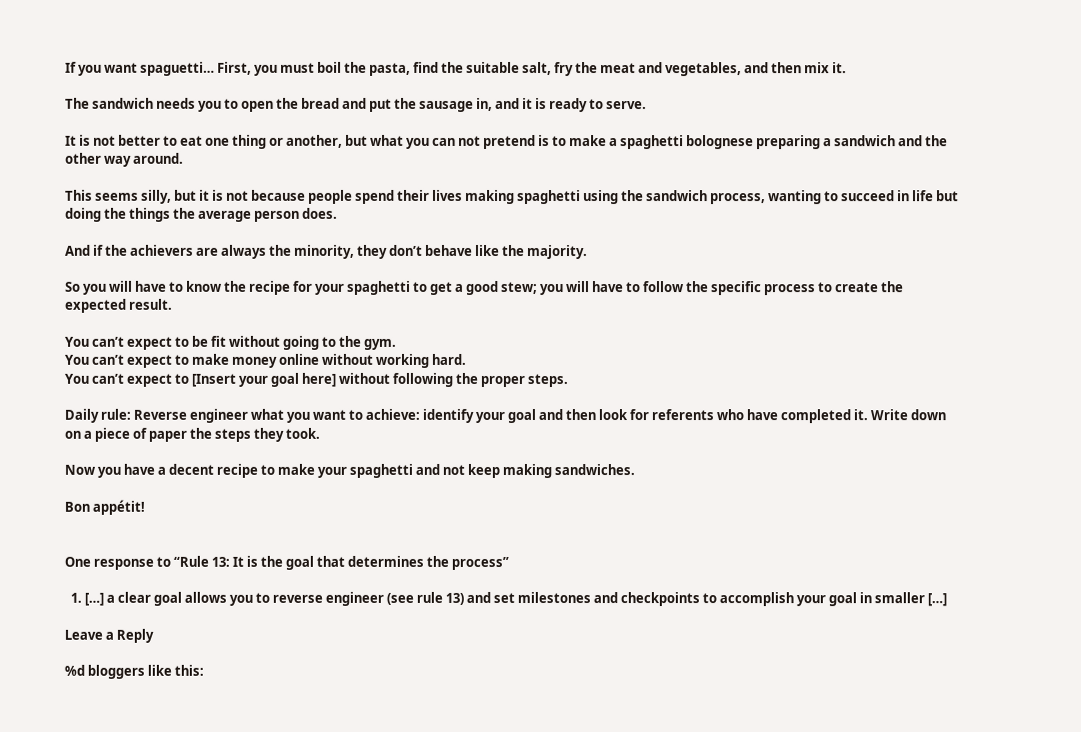If you want spaguetti… First, you must boil the pasta, find the suitable salt, fry the meat and vegetables, and then mix it.

The sandwich needs you to open the bread and put the sausage in, and it is ready to serve.

It is not better to eat one thing or another, but what you can not pretend is to make a spaghetti bolognese preparing a sandwich and the other way around.

This seems silly, but it is not because people spend their lives making spaghetti using the sandwich process, wanting to succeed in life but doing the things the average person does.

And if the achievers are always the minority, they don’t behave like the majority.

So you will have to know the recipe for your spaghetti to get a good stew; you will have to follow the specific process to create the expected result.

You can’t expect to be fit without going to the gym.
You can’t expect to make money online without working hard.
You can’t expect to [Insert your goal here] without following the proper steps.

Daily rule: Reverse engineer what you want to achieve: identify your goal and then look for referents who have completed it. Write down on a piece of paper the steps they took.

Now you have a decent recipe to make your spaghetti and not keep making sandwiches.

Bon appétit!


One response to “Rule 13: It is the goal that determines the process”

  1. […] a clear goal allows you to reverse engineer (see rule 13) and set milestones and checkpoints to accomplish your goal in smaller […]

Leave a Reply

%d bloggers like this: